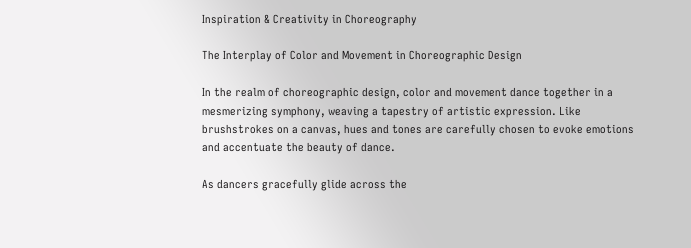Inspiration & Creativity in Choreography

The Interplay of Color and Movement in Choreographic Design

In the realm of choreographic design, color and movement dance together in a mesmerizing symphony, weaving a tapestry of artistic expression. Like brushstrokes on a canvas, hues and tones are carefully chosen to evoke emotions and accentuate the beauty of dance.

As dancers gracefully glide across the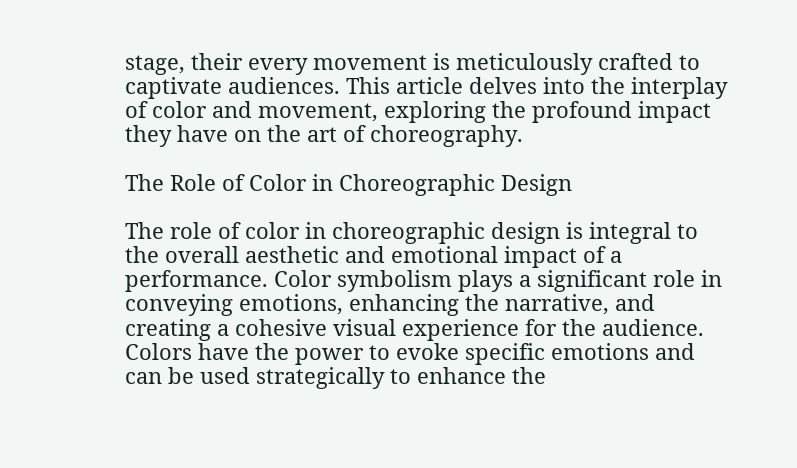stage, their every movement is meticulously crafted to captivate audiences. This article delves into the interplay of color and movement, exploring the profound impact they have on the art of choreography.

The Role of Color in Choreographic Design

The role of color in choreographic design is integral to the overall aesthetic and emotional impact of a performance. Color symbolism plays a significant role in conveying emotions, enhancing the narrative, and creating a cohesive visual experience for the audience. Colors have the power to evoke specific emotions and can be used strategically to enhance the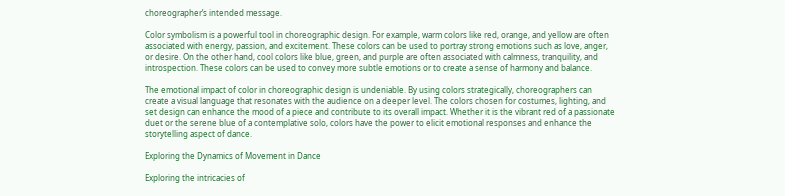choreographer’s intended message.

Color symbolism is a powerful tool in choreographic design. For example, warm colors like red, orange, and yellow are often associated with energy, passion, and excitement. These colors can be used to portray strong emotions such as love, anger, or desire. On the other hand, cool colors like blue, green, and purple are often associated with calmness, tranquility, and introspection. These colors can be used to convey more subtle emotions or to create a sense of harmony and balance.

The emotional impact of color in choreographic design is undeniable. By using colors strategically, choreographers can create a visual language that resonates with the audience on a deeper level. The colors chosen for costumes, lighting, and set design can enhance the mood of a piece and contribute to its overall impact. Whether it is the vibrant red of a passionate duet or the serene blue of a contemplative solo, colors have the power to elicit emotional responses and enhance the storytelling aspect of dance.

Exploring the Dynamics of Movement in Dance

Exploring the intricacies of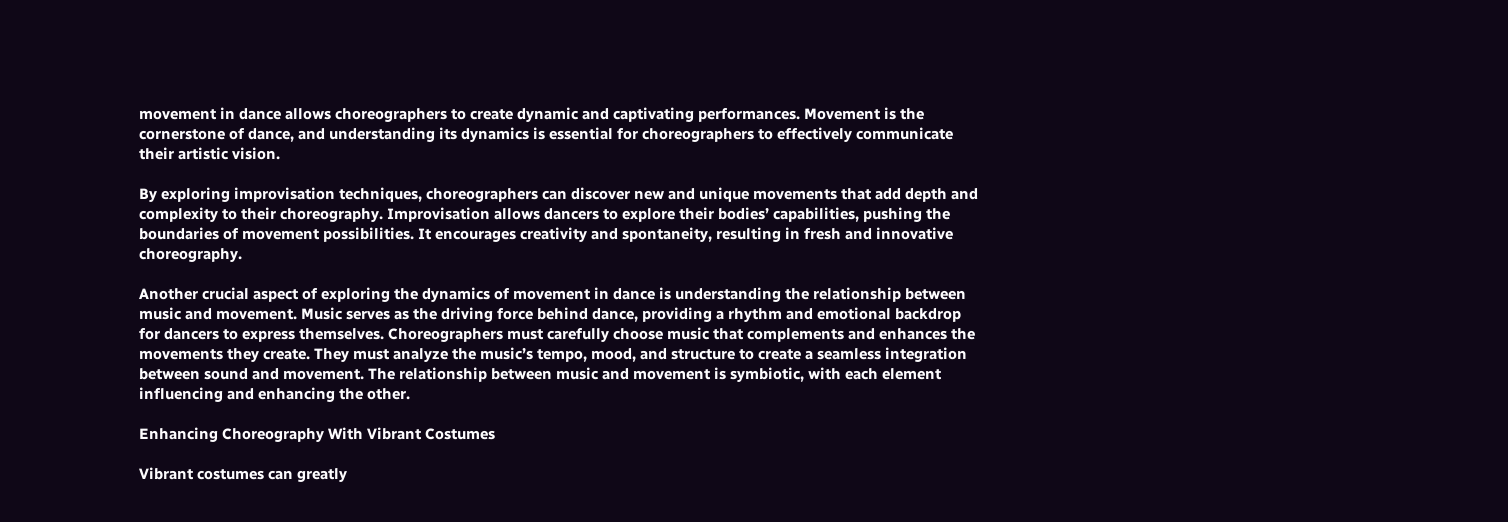movement in dance allows choreographers to create dynamic and captivating performances. Movement is the cornerstone of dance, and understanding its dynamics is essential for choreographers to effectively communicate their artistic vision.

By exploring improvisation techniques, choreographers can discover new and unique movements that add depth and complexity to their choreography. Improvisation allows dancers to explore their bodies’ capabilities, pushing the boundaries of movement possibilities. It encourages creativity and spontaneity, resulting in fresh and innovative choreography.

Another crucial aspect of exploring the dynamics of movement in dance is understanding the relationship between music and movement. Music serves as the driving force behind dance, providing a rhythm and emotional backdrop for dancers to express themselves. Choreographers must carefully choose music that complements and enhances the movements they create. They must analyze the music’s tempo, mood, and structure to create a seamless integration between sound and movement. The relationship between music and movement is symbiotic, with each element influencing and enhancing the other.

Enhancing Choreography With Vibrant Costumes

Vibrant costumes can greatly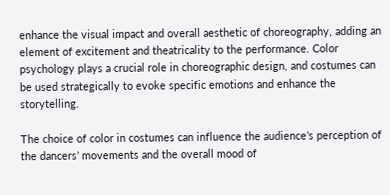enhance the visual impact and overall aesthetic of choreography, adding an element of excitement and theatricality to the performance. Color psychology plays a crucial role in choreographic design, and costumes can be used strategically to evoke specific emotions and enhance the storytelling.

The choice of color in costumes can influence the audience’s perception of the dancers’ movements and the overall mood of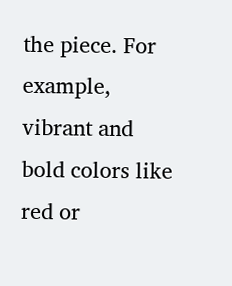the piece. For example, vibrant and bold colors like red or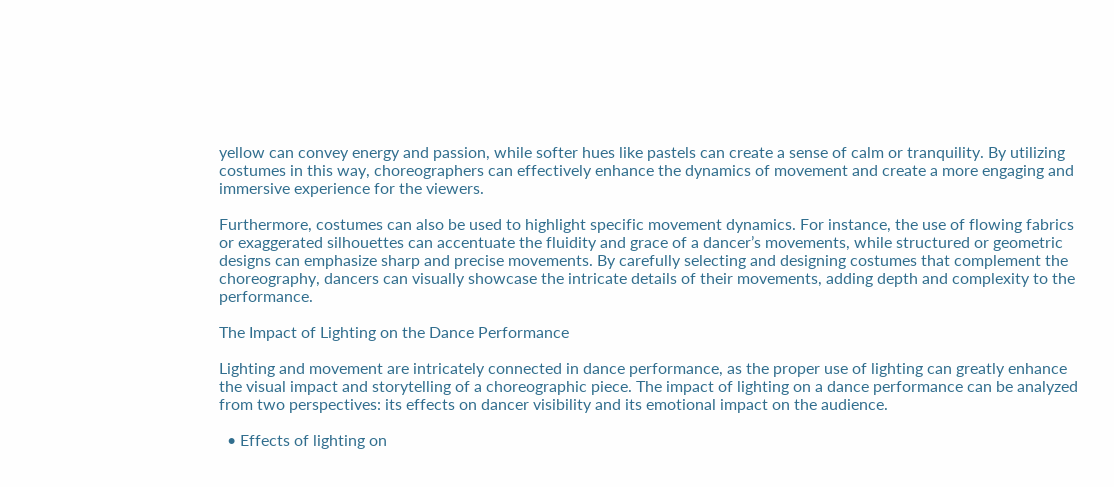yellow can convey energy and passion, while softer hues like pastels can create a sense of calm or tranquility. By utilizing costumes in this way, choreographers can effectively enhance the dynamics of movement and create a more engaging and immersive experience for the viewers.

Furthermore, costumes can also be used to highlight specific movement dynamics. For instance, the use of flowing fabrics or exaggerated silhouettes can accentuate the fluidity and grace of a dancer’s movements, while structured or geometric designs can emphasize sharp and precise movements. By carefully selecting and designing costumes that complement the choreography, dancers can visually showcase the intricate details of their movements, adding depth and complexity to the performance.

The Impact of Lighting on the Dance Performance

Lighting and movement are intricately connected in dance performance, as the proper use of lighting can greatly enhance the visual impact and storytelling of a choreographic piece. The impact of lighting on a dance performance can be analyzed from two perspectives: its effects on dancer visibility and its emotional impact on the audience.

  • Effects of lighting on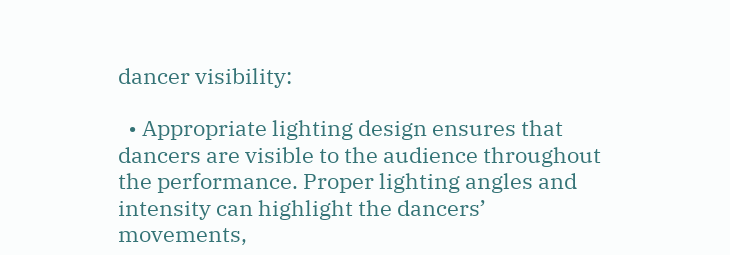dancer visibility:

  • Appropriate lighting design ensures that dancers are visible to the audience throughout the performance. Proper lighting angles and intensity can highlight the dancers’ movements,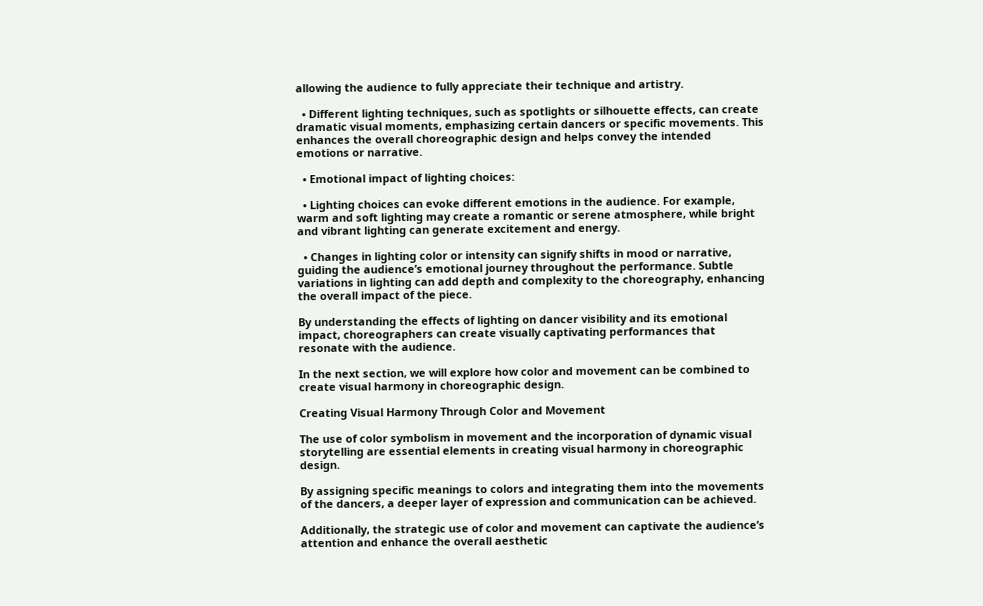allowing the audience to fully appreciate their technique and artistry.

  • Different lighting techniques, such as spotlights or silhouette effects, can create dramatic visual moments, emphasizing certain dancers or specific movements. This enhances the overall choreographic design and helps convey the intended emotions or narrative.

  • Emotional impact of lighting choices:

  • Lighting choices can evoke different emotions in the audience. For example, warm and soft lighting may create a romantic or serene atmosphere, while bright and vibrant lighting can generate excitement and energy.

  • Changes in lighting color or intensity can signify shifts in mood or narrative, guiding the audience’s emotional journey throughout the performance. Subtle variations in lighting can add depth and complexity to the choreography, enhancing the overall impact of the piece.

By understanding the effects of lighting on dancer visibility and its emotional impact, choreographers can create visually captivating performances that resonate with the audience.

In the next section, we will explore how color and movement can be combined to create visual harmony in choreographic design.

Creating Visual Harmony Through Color and Movement

The use of color symbolism in movement and the incorporation of dynamic visual storytelling are essential elements in creating visual harmony in choreographic design.

By assigning specific meanings to colors and integrating them into the movements of the dancers, a deeper layer of expression and communication can be achieved.

Additionally, the strategic use of color and movement can captivate the audience’s attention and enhance the overall aesthetic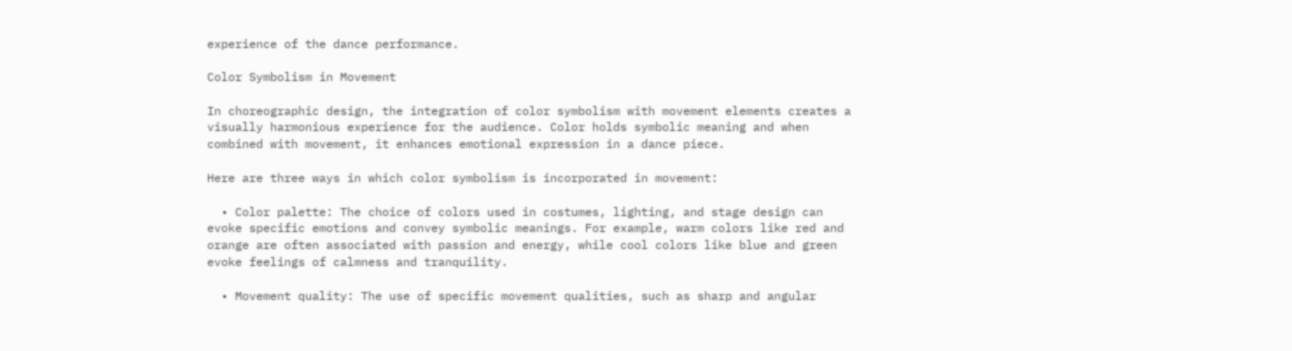experience of the dance performance.

Color Symbolism in Movement

In choreographic design, the integration of color symbolism with movement elements creates a visually harmonious experience for the audience. Color holds symbolic meaning and when combined with movement, it enhances emotional expression in a dance piece.

Here are three ways in which color symbolism is incorporated in movement:

  • Color palette: The choice of colors used in costumes, lighting, and stage design can evoke specific emotions and convey symbolic meanings. For example, warm colors like red and orange are often associated with passion and energy, while cool colors like blue and green evoke feelings of calmness and tranquility.

  • Movement quality: The use of specific movement qualities, such as sharp and angular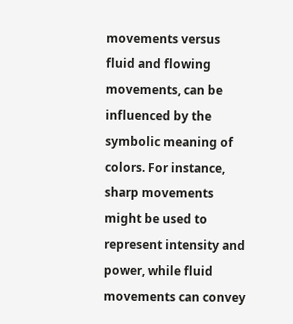movements versus fluid and flowing movements, can be influenced by the symbolic meaning of colors. For instance, sharp movements might be used to represent intensity and power, while fluid movements can convey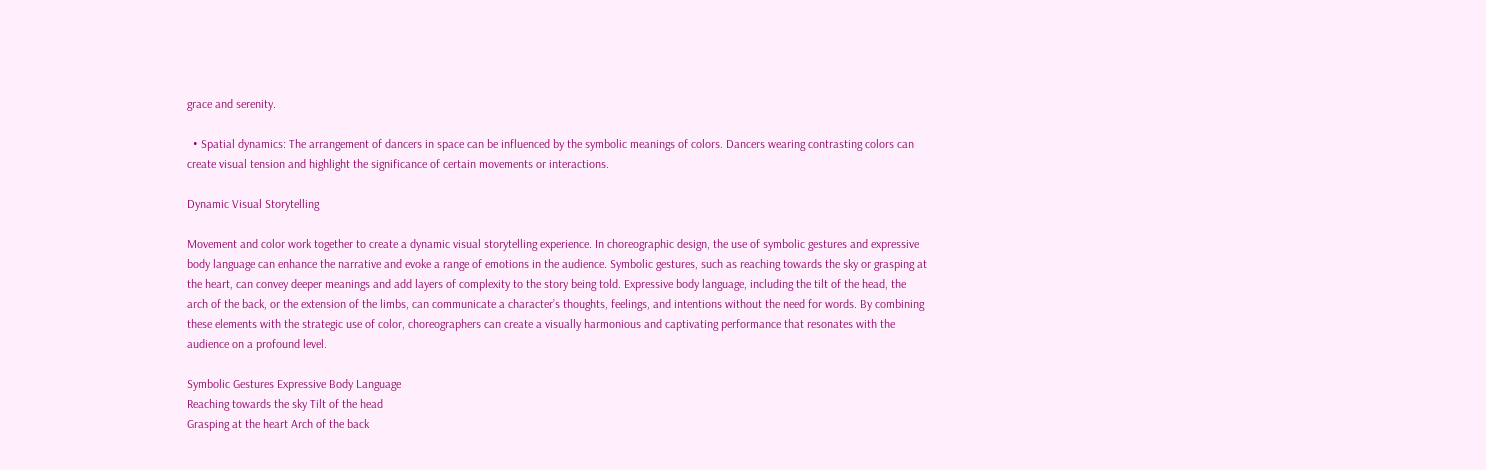grace and serenity.

  • Spatial dynamics: The arrangement of dancers in space can be influenced by the symbolic meanings of colors. Dancers wearing contrasting colors can create visual tension and highlight the significance of certain movements or interactions.

Dynamic Visual Storytelling

Movement and color work together to create a dynamic visual storytelling experience. In choreographic design, the use of symbolic gestures and expressive body language can enhance the narrative and evoke a range of emotions in the audience. Symbolic gestures, such as reaching towards the sky or grasping at the heart, can convey deeper meanings and add layers of complexity to the story being told. Expressive body language, including the tilt of the head, the arch of the back, or the extension of the limbs, can communicate a character’s thoughts, feelings, and intentions without the need for words. By combining these elements with the strategic use of color, choreographers can create a visually harmonious and captivating performance that resonates with the audience on a profound level.

Symbolic Gestures Expressive Body Language
Reaching towards the sky Tilt of the head
Grasping at the heart Arch of the back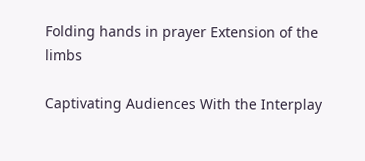Folding hands in prayer Extension of the limbs

Captivating Audiences With the Interplay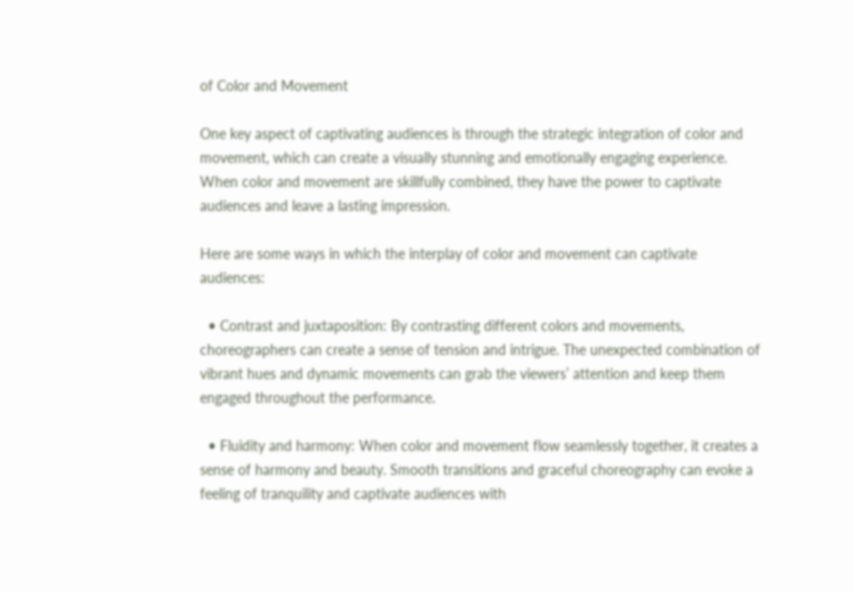of Color and Movement

One key aspect of captivating audiences is through the strategic integration of color and movement, which can create a visually stunning and emotionally engaging experience. When color and movement are skillfully combined, they have the power to captivate audiences and leave a lasting impression.

Here are some ways in which the interplay of color and movement can captivate audiences:

  • Contrast and juxtaposition: By contrasting different colors and movements, choreographers can create a sense of tension and intrigue. The unexpected combination of vibrant hues and dynamic movements can grab the viewers’ attention and keep them engaged throughout the performance.

  • Fluidity and harmony: When color and movement flow seamlessly together, it creates a sense of harmony and beauty. Smooth transitions and graceful choreography can evoke a feeling of tranquility and captivate audiences with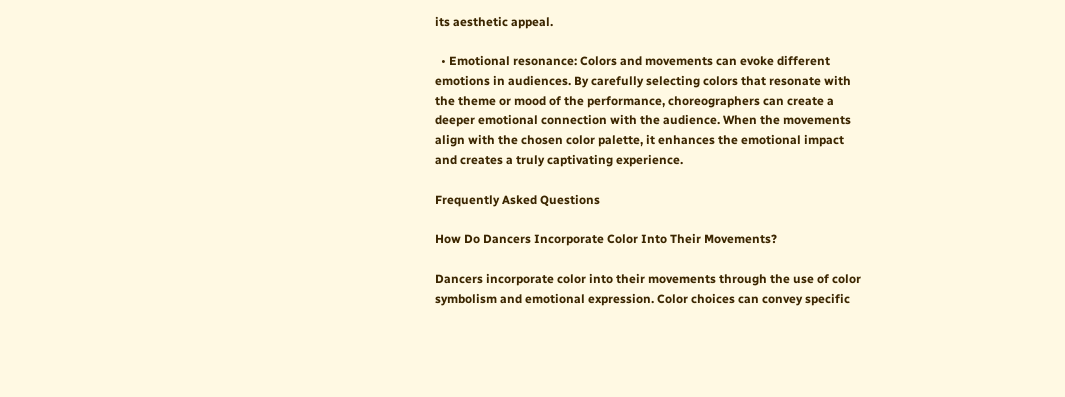its aesthetic appeal.

  • Emotional resonance: Colors and movements can evoke different emotions in audiences. By carefully selecting colors that resonate with the theme or mood of the performance, choreographers can create a deeper emotional connection with the audience. When the movements align with the chosen color palette, it enhances the emotional impact and creates a truly captivating experience.

Frequently Asked Questions

How Do Dancers Incorporate Color Into Their Movements?

Dancers incorporate color into their movements through the use of color symbolism and emotional expression. Color choices can convey specific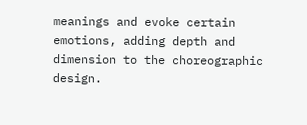meanings and evoke certain emotions, adding depth and dimension to the choreographic design.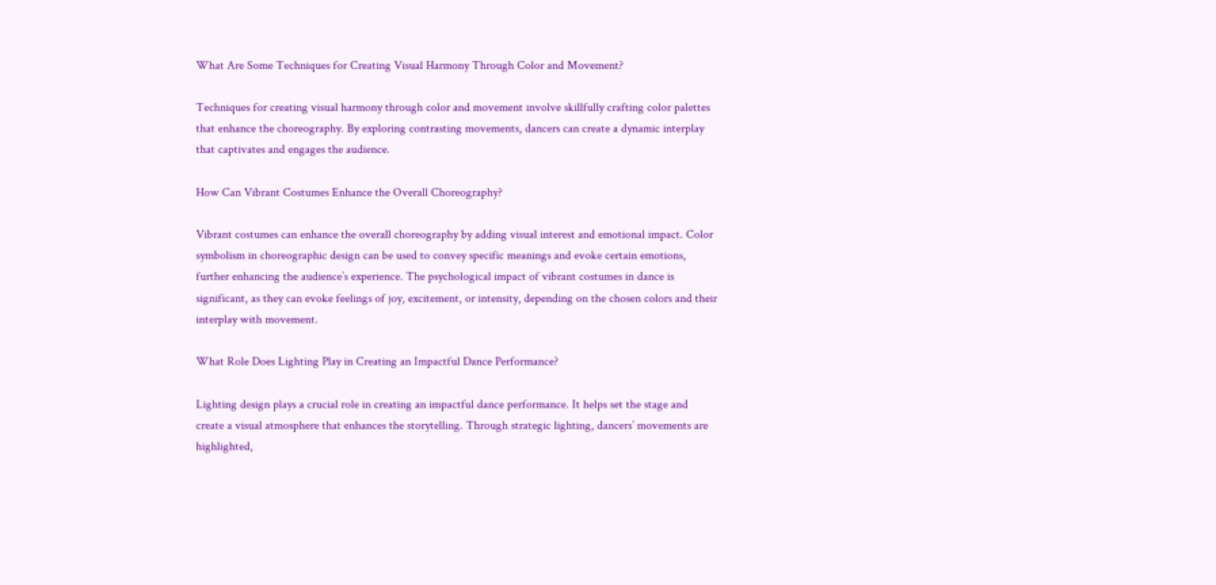What Are Some Techniques for Creating Visual Harmony Through Color and Movement?

Techniques for creating visual harmony through color and movement involve skillfully crafting color palettes that enhance the choreography. By exploring contrasting movements, dancers can create a dynamic interplay that captivates and engages the audience.

How Can Vibrant Costumes Enhance the Overall Choreography?

Vibrant costumes can enhance the overall choreography by adding visual interest and emotional impact. Color symbolism in choreographic design can be used to convey specific meanings and evoke certain emotions, further enhancing the audience’s experience. The psychological impact of vibrant costumes in dance is significant, as they can evoke feelings of joy, excitement, or intensity, depending on the chosen colors and their interplay with movement.

What Role Does Lighting Play in Creating an Impactful Dance Performance?

Lighting design plays a crucial role in creating an impactful dance performance. It helps set the stage and create a visual atmosphere that enhances the storytelling. Through strategic lighting, dancers’ movements are highlighted,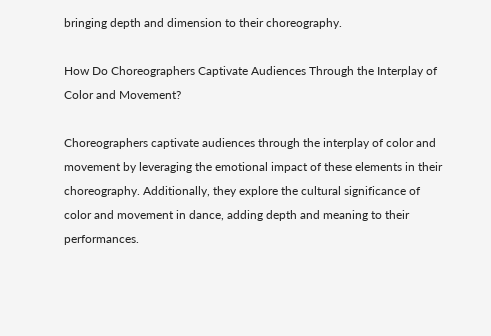bringing depth and dimension to their choreography.

How Do Choreographers Captivate Audiences Through the Interplay of Color and Movement?

Choreographers captivate audiences through the interplay of color and movement by leveraging the emotional impact of these elements in their choreography. Additionally, they explore the cultural significance of color and movement in dance, adding depth and meaning to their performances.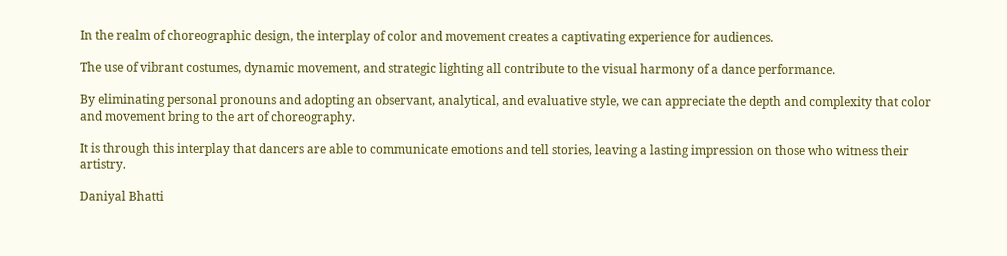In the realm of choreographic design, the interplay of color and movement creates a captivating experience for audiences.

The use of vibrant costumes, dynamic movement, and strategic lighting all contribute to the visual harmony of a dance performance.

By eliminating personal pronouns and adopting an observant, analytical, and evaluative style, we can appreciate the depth and complexity that color and movement bring to the art of choreography.

It is through this interplay that dancers are able to communicate emotions and tell stories, leaving a lasting impression on those who witness their artistry.

Daniyal Bhatti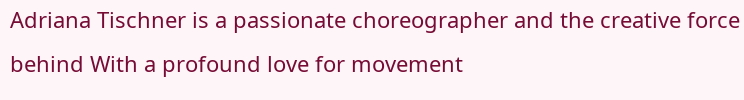Adriana Tischner is a passionate choreographer and the creative force behind With a profound love for movement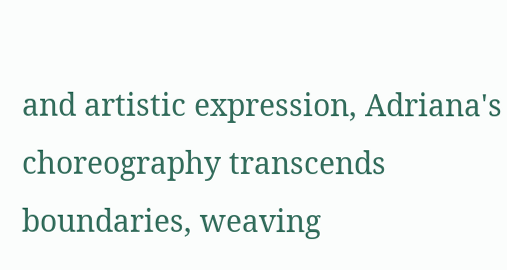and artistic expression, Adriana's choreography transcends boundaries, weaving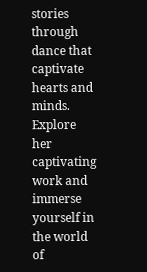stories through dance that captivate hearts and minds. Explore her captivating work and immerse yourself in the world of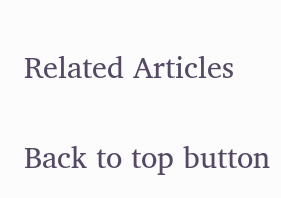Related Articles

Back to top button